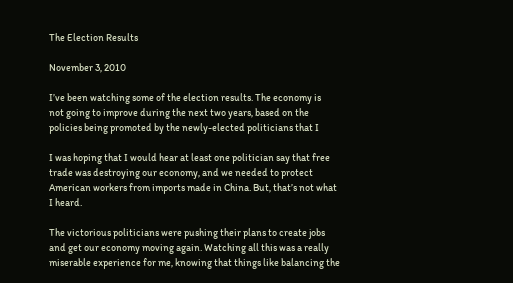The Election Results

November 3, 2010

I’ve been watching some of the election results. The economy is
not going to improve during the next two years, based on the
policies being promoted by the newly-elected politicians that I

I was hoping that I would hear at least one politician say that free
trade was destroying our economy, and we needed to protect
American workers from imports made in China. But, that’s not what
I heard.

The victorious politicians were pushing their plans to create jobs
and get our economy moving again. Watching all this was a really
miserable experience for me, knowing that things like balancing the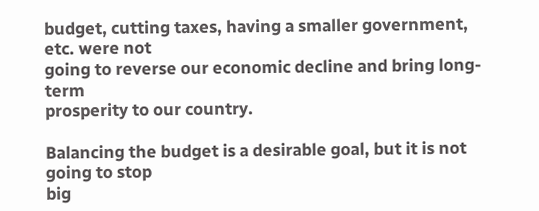budget, cutting taxes, having a smaller government, etc. were not
going to reverse our economic decline and bring long-term
prosperity to our country.

Balancing the budget is a desirable goal, but it is not going to stop
big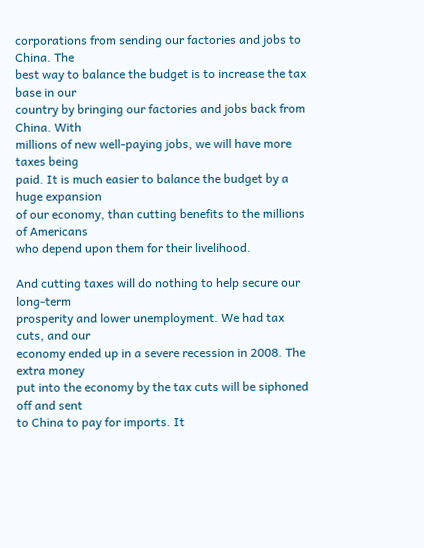corporations from sending our factories and jobs to China. The
best way to balance the budget is to increase the tax base in our
country by bringing our factories and jobs back from China. With
millions of new well-paying jobs, we will have more taxes being
paid. It is much easier to balance the budget by a huge expansion
of our economy, than cutting benefits to the millions of Americans
who depend upon them for their livelihood.

And cutting taxes will do nothing to help secure our long-term
prosperity and lower unemployment. We had tax cuts, and our
economy ended up in a severe recession in 2008. The extra money
put into the economy by the tax cuts will be siphoned off and sent
to China to pay for imports. It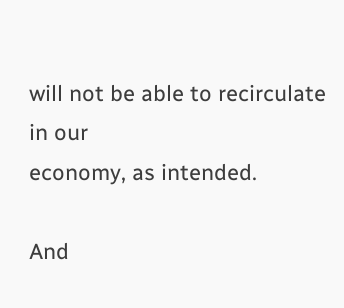will not be able to recirculate in our
economy, as intended.

And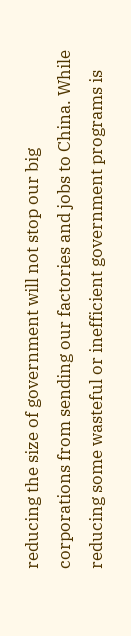reducing the size of government will not stop our big
corporations from sending our factories and jobs to China. While
reducing some wasteful or inefficient government programs is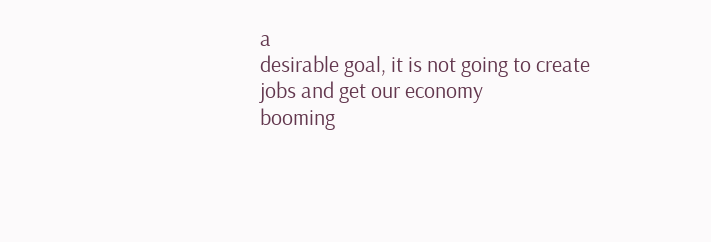a
desirable goal, it is not going to create jobs and get our economy
booming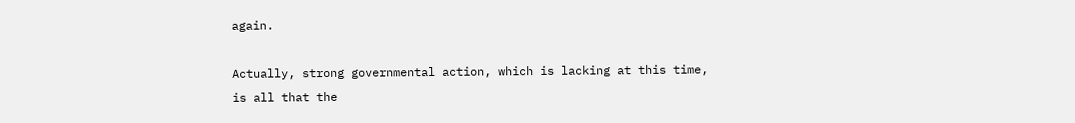again.

Actually, strong governmental action, which is lacking at this time,
is all that the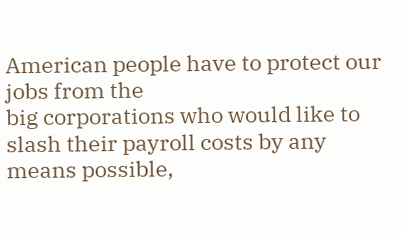American people have to protect our jobs from the
big corporations who would like to slash their payroll costs by any
means possible,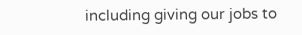including giving our jobs to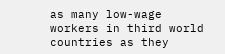as many low-wage
workers in third world countries as they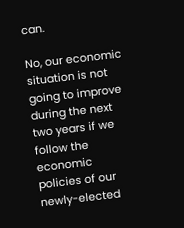can.

No, our economic situation is not going to improve during the next
two years if we follow the economic policies of our newly-elected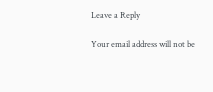Leave a Reply

Your email address will not be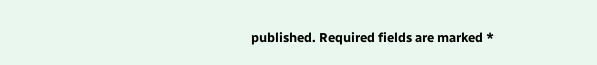published. Required fields are marked *